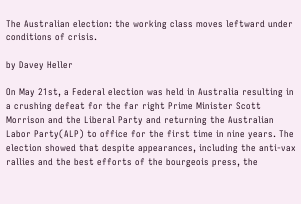The Australian election: the working class moves leftward under conditions of crisis.

by Davey Heller

On May 21st, a Federal election was held in Australia resulting in a crushing defeat for the far right Prime Minister Scott Morrison and the Liberal Party and returning the Australian Labor Party(ALP) to office for the first time in nine years. The election showed that despite appearances, including the anti-vax rallies and the best efforts of the bourgeois press, the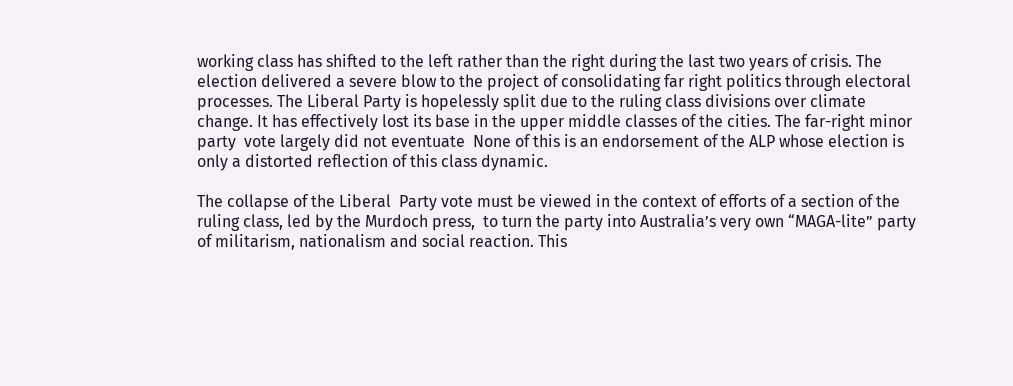working class has shifted to the left rather than the right during the last two years of crisis. The election delivered a severe blow to the project of consolidating far right politics through electoral processes. The Liberal Party is hopelessly split due to the ruling class divisions over climate change. It has effectively lost its base in the upper middle classes of the cities. The far-right minor party  vote largely did not eventuate  None of this is an endorsement of the ALP whose election is only a distorted reflection of this class dynamic.

The collapse of the Liberal  Party vote must be viewed in the context of efforts of a section of the ruling class, led by the Murdoch press,  to turn the party into Australia’s very own “MAGA-lite” party of militarism, nationalism and social reaction. This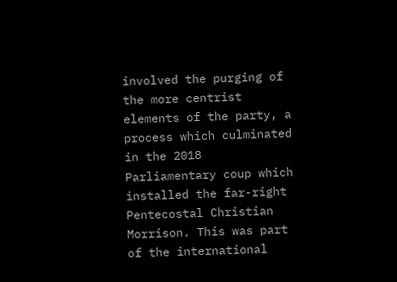involved the purging of the more centrist elements of the party, a process which culminated in the 2018 Parliamentary coup which installed the far-right Pentecostal Christian Morrison. This was part of the international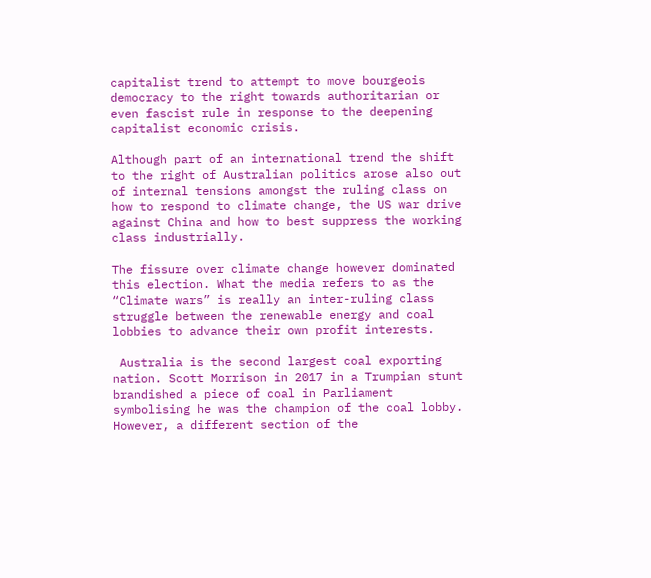capitalist trend to attempt to move bourgeois democracy to the right towards authoritarian or even fascist rule in response to the deepening capitalist economic crisis.

Although part of an international trend the shift to the right of Australian politics arose also out of internal tensions amongst the ruling class on how to respond to climate change, the US war drive against China and how to best suppress the working class industrially.

The fissure over climate change however dominated this election. What the media refers to as the “Climate wars” is really an inter-ruling class struggle between the renewable energy and coal lobbies to advance their own profit interests.

 Australia is the second largest coal exporting nation. Scott Morrison in 2017 in a Trumpian stunt brandished a piece of coal in Parliament symbolising he was the champion of the coal lobby. However, a different section of the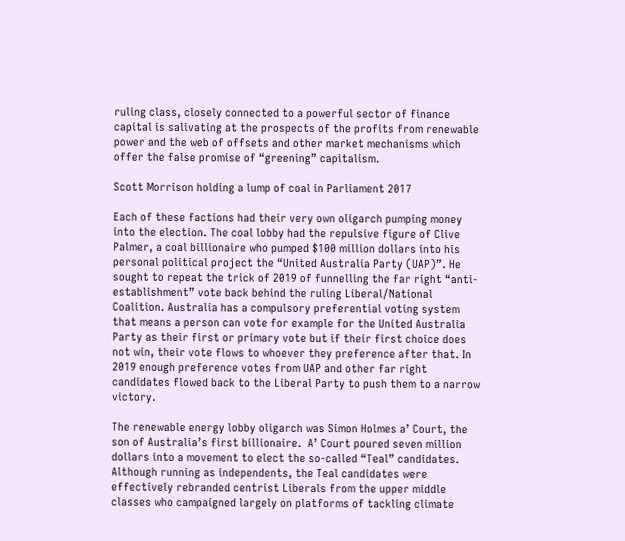ruling class, closely connected to a powerful sector of finance capital is salivating at the prospects of the profits from renewable power and the web of offsets and other market mechanisms which offer the false promise of “greening” capitalism.

Scott Morrison holding a lump of coal in Parliament 2017

Each of these factions had their very own oligarch pumping money into the election. The coal lobby had the repulsive figure of Clive Palmer, a coal billionaire who pumped $100 million dollars into his personal political project the “United Australia Party (UAP)”. He sought to repeat the trick of 2019 of funnelling the far right “anti-establishment” vote back behind the ruling Liberal/National Coalition. Australia has a compulsory preferential voting system that means a person can vote for example for the United Australia Party as their first or primary vote but if their first choice does not win, their vote flows to whoever they preference after that. In 2019 enough preference votes from UAP and other far right candidates flowed back to the Liberal Party to push them to a narrow victory.

The renewable energy lobby oligarch was Simon Holmes a’ Court, the son of Australia’s first billionaire.  A’ Court poured seven million dollars into a movement to elect the so-called “Teal” candidates. Although running as independents, the Teal candidates were effectively rebranded centrist Liberals from the upper middle classes who campaigned largely on platforms of tackling climate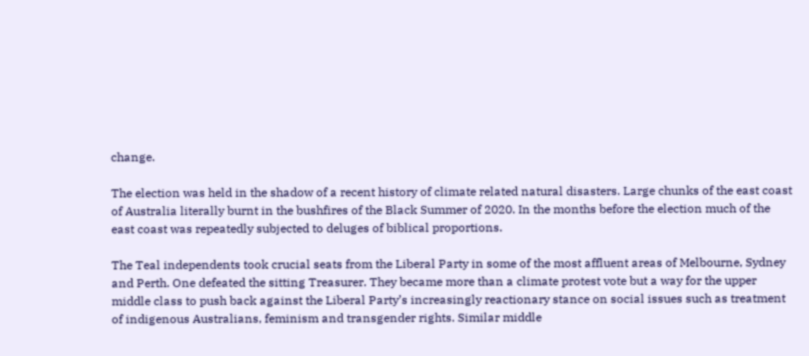change.

The election was held in the shadow of a recent history of climate related natural disasters. Large chunks of the east coast of Australia literally burnt in the bushfires of the Black Summer of 2020. In the months before the election much of the east coast was repeatedly subjected to deluges of biblical proportions.

The Teal independents took crucial seats from the Liberal Party in some of the most affluent areas of Melbourne, Sydney and Perth. One defeated the sitting Treasurer. They became more than a climate protest vote but a way for the upper middle class to push back against the Liberal Party’s increasingly reactionary stance on social issues such as treatment of indigenous Australians, feminism and transgender rights. Similar middle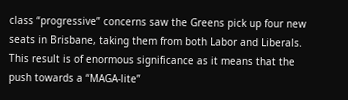class “progressive” concerns saw the Greens pick up four new seats in Brisbane, taking them from both Labor and Liberals. This result is of enormous significance as it means that the push towards a “MAGA-lite”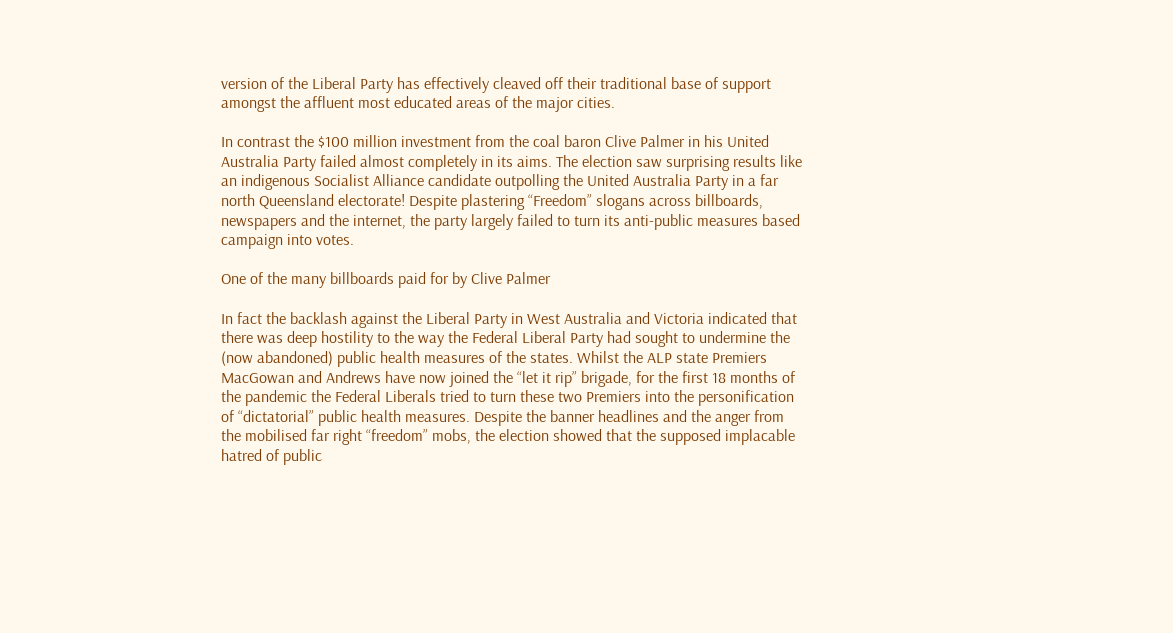version of the Liberal Party has effectively cleaved off their traditional base of support amongst the affluent most educated areas of the major cities.

In contrast the $100 million investment from the coal baron Clive Palmer in his United Australia Party failed almost completely in its aims. The election saw surprising results like an indigenous Socialist Alliance candidate outpolling the United Australia Party in a far north Queensland electorate! Despite plastering “Freedom” slogans across billboards, newspapers and the internet, the party largely failed to turn its anti-public measures based campaign into votes.

One of the many billboards paid for by Clive Palmer

In fact the backlash against the Liberal Party in West Australia and Victoria indicated that there was deep hostility to the way the Federal Liberal Party had sought to undermine the (now abandoned) public health measures of the states. Whilst the ALP state Premiers MacGowan and Andrews have now joined the “let it rip” brigade, for the first 18 months of the pandemic the Federal Liberals tried to turn these two Premiers into the personification of “dictatorial” public health measures. Despite the banner headlines and the anger from the mobilised far right “freedom” mobs, the election showed that the supposed implacable hatred of public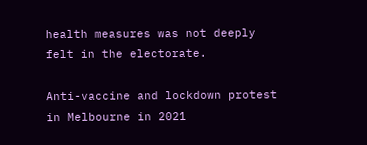health measures was not deeply felt in the electorate.

Anti-vaccine and lockdown protest in Melbourne in 2021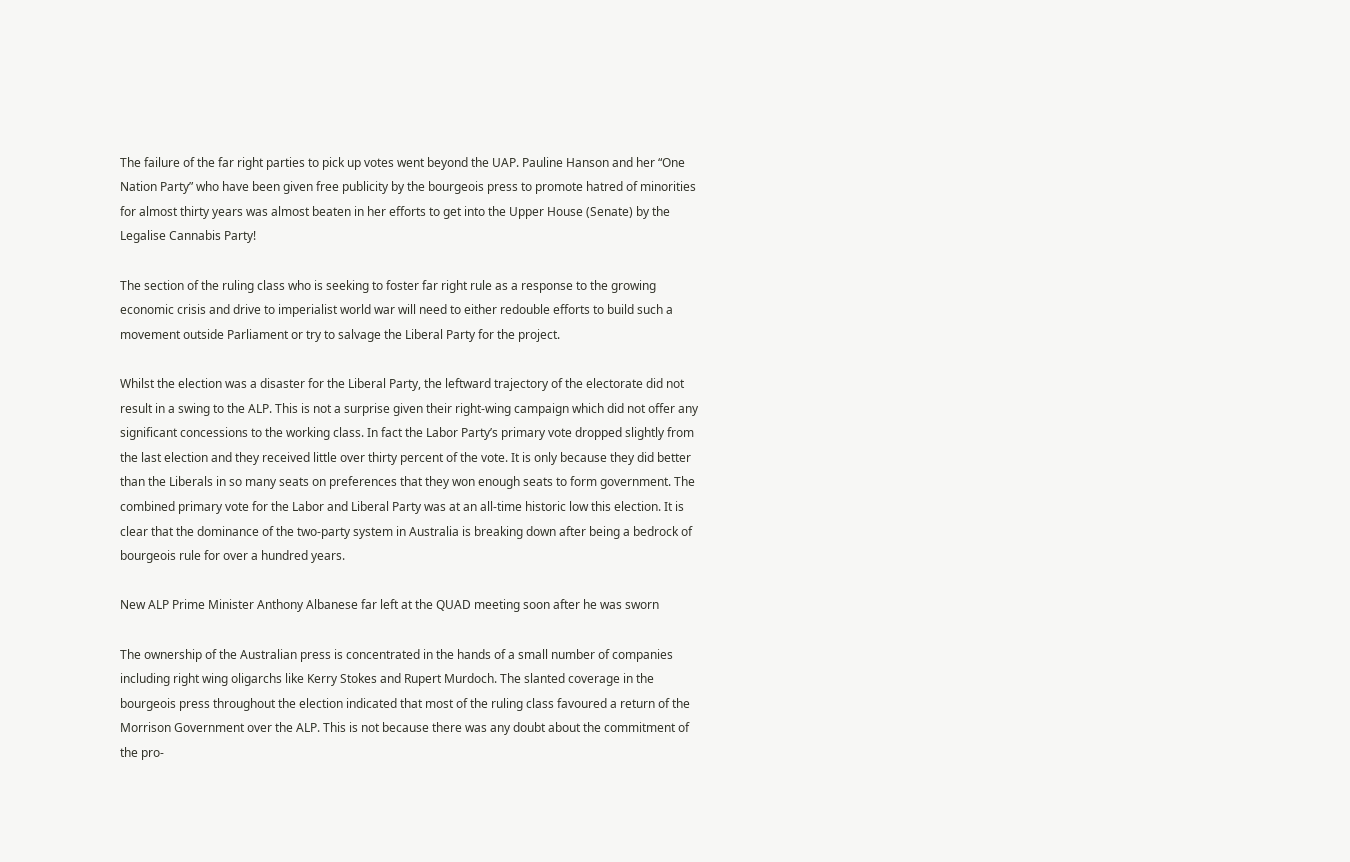The failure of the far right parties to pick up votes went beyond the UAP. Pauline Hanson and her “One Nation Party” who have been given free publicity by the bourgeois press to promote hatred of minorities for almost thirty years was almost beaten in her efforts to get into the Upper House (Senate) by the Legalise Cannabis Party!

The section of the ruling class who is seeking to foster far right rule as a response to the growing economic crisis and drive to imperialist world war will need to either redouble efforts to build such a movement outside Parliament or try to salvage the Liberal Party for the project.

Whilst the election was a disaster for the Liberal Party, the leftward trajectory of the electorate did not result in a swing to the ALP. This is not a surprise given their right-wing campaign which did not offer any significant concessions to the working class. In fact the Labor Party’s primary vote dropped slightly from the last election and they received little over thirty percent of the vote. It is only because they did better than the Liberals in so many seats on preferences that they won enough seats to form government. The combined primary vote for the Labor and Liberal Party was at an all-time historic low this election. It is clear that the dominance of the two-party system in Australia is breaking down after being a bedrock of bourgeois rule for over a hundred years.

New ALP Prime Minister Anthony Albanese far left at the QUAD meeting soon after he was sworn

The ownership of the Australian press is concentrated in the hands of a small number of companies including right wing oligarchs like Kerry Stokes and Rupert Murdoch. The slanted coverage in the bourgeois press throughout the election indicated that most of the ruling class favoured a return of the Morrison Government over the ALP. This is not because there was any doubt about the commitment of the pro-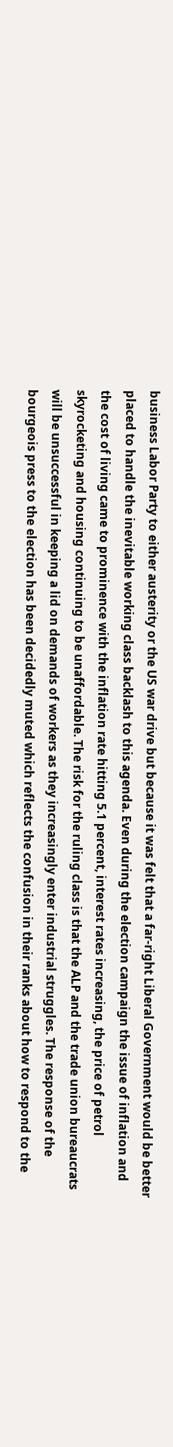business Labor Party to either austerity or the US war drive but because it was felt that a far-right Liberal Government would be better placed to handle the inevitable working class backlash to this agenda. Even during the election campaign the issue of inflation and the cost of living came to prominence with the inflation rate hitting 5.1 percent, interest rates increasing, the price of petrol skyrocketing and housing continuing to be unaffordable. The risk for the ruling class is that the ALP and the trade union bureaucrats will be unsuccessful in keeping a lid on demands of workers as they increasingly enter industrial struggles. The response of the bourgeois press to the election has been decidedly muted which reflects the confusion in their ranks about how to respond to the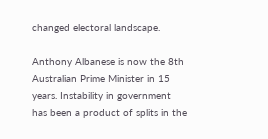changed electoral landscape.

Anthony Albanese is now the 8th Australian Prime Minister in 15 years. Instability in government has been a product of splits in the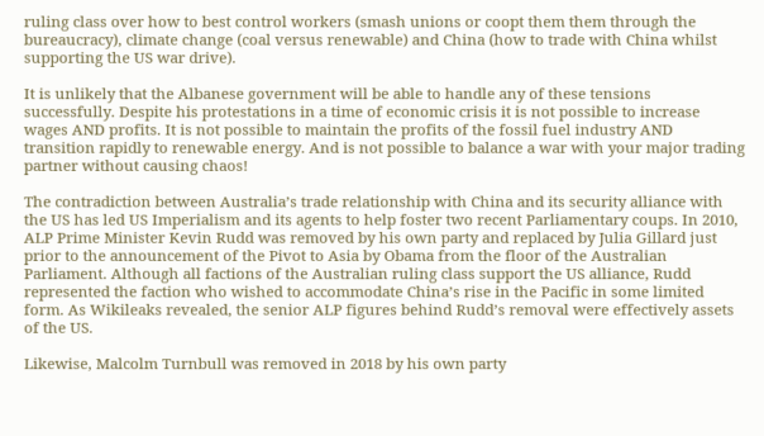ruling class over how to best control workers (smash unions or coopt them them through the bureaucracy), climate change (coal versus renewable) and China (how to trade with China whilst supporting the US war drive).

It is unlikely that the Albanese government will be able to handle any of these tensions successfully. Despite his protestations in a time of economic crisis it is not possible to increase wages AND profits. It is not possible to maintain the profits of the fossil fuel industry AND transition rapidly to renewable energy. And is not possible to balance a war with your major trading partner without causing chaos!

The contradiction between Australia’s trade relationship with China and its security alliance with the US has led US Imperialism and its agents to help foster two recent Parliamentary coups. In 2010, ALP Prime Minister Kevin Rudd was removed by his own party and replaced by Julia Gillard just prior to the announcement of the Pivot to Asia by Obama from the floor of the Australian Parliament. Although all factions of the Australian ruling class support the US alliance, Rudd represented the faction who wished to accommodate China’s rise in the Pacific in some limited form. As Wikileaks revealed, the senior ALP figures behind Rudd’s removal were effectively assets of the US.

Likewise, Malcolm Turnbull was removed in 2018 by his own party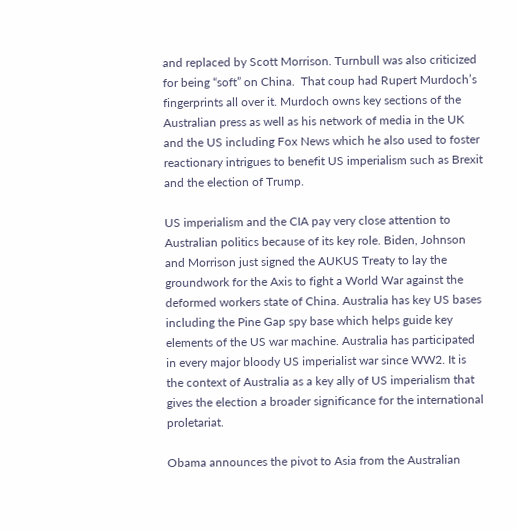and replaced by Scott Morrison. Turnbull was also criticized for being “soft” on China.  That coup had Rupert Murdoch’s fingerprints all over it. Murdoch owns key sections of the Australian press as well as his network of media in the UK and the US including Fox News which he also used to foster reactionary intrigues to benefit US imperialism such as Brexit and the election of Trump.

US imperialism and the CIA pay very close attention to Australian politics because of its key role. Biden, Johnson and Morrison just signed the AUKUS Treaty to lay the groundwork for the Axis to fight a World War against the deformed workers state of China. Australia has key US bases including the Pine Gap spy base which helps guide key elements of the US war machine. Australia has participated in every major bloody US imperialist war since WW2. It is the context of Australia as a key ally of US imperialism that gives the election a broader significance for the international proletariat.

Obama announces the pivot to Asia from the Australian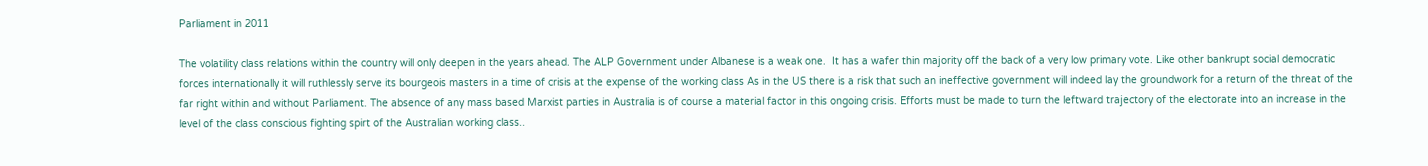Parliament in 2011

The volatility class relations within the country will only deepen in the years ahead. The ALP Government under Albanese is a weak one.  It has a wafer thin majority off the back of a very low primary vote. Like other bankrupt social democratic forces internationally it will ruthlessly serve its bourgeois masters in a time of crisis at the expense of the working class As in the US there is a risk that such an ineffective government will indeed lay the groundwork for a return of the threat of the far right within and without Parliament. The absence of any mass based Marxist parties in Australia is of course a material factor in this ongoing crisis. Efforts must be made to turn the leftward trajectory of the electorate into an increase in the level of the class conscious fighting spirt of the Australian working class..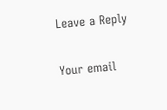Leave a Reply

Your email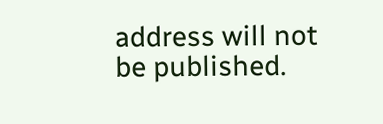address will not be published.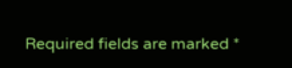Required fields are marked *